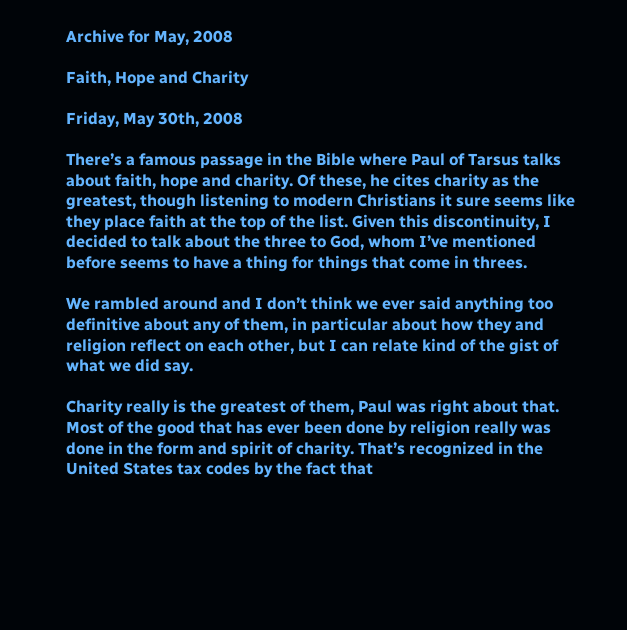Archive for May, 2008

Faith, Hope and Charity

Friday, May 30th, 2008

There’s a famous passage in the Bible where Paul of Tarsus talks about faith, hope and charity. Of these, he cites charity as the greatest, though listening to modern Christians it sure seems like they place faith at the top of the list. Given this discontinuity, I decided to talk about the three to God, whom I’ve mentioned before seems to have a thing for things that come in threes.

We rambled around and I don’t think we ever said anything too definitive about any of them, in particular about how they and religion reflect on each other, but I can relate kind of the gist of what we did say.

Charity really is the greatest of them, Paul was right about that. Most of the good that has ever been done by religion really was done in the form and spirit of charity. That’s recognized in the United States tax codes by the fact that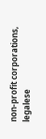non-profit corporations, legalese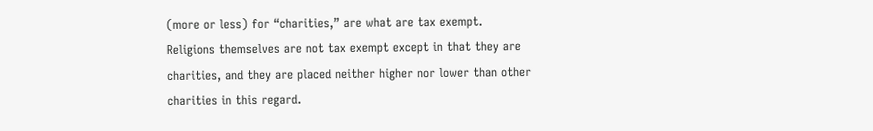(more or less) for “charities,” are what are tax exempt. Religions themselves are not tax exempt except in that they are charities, and they are placed neither higher nor lower than other charities in this regard.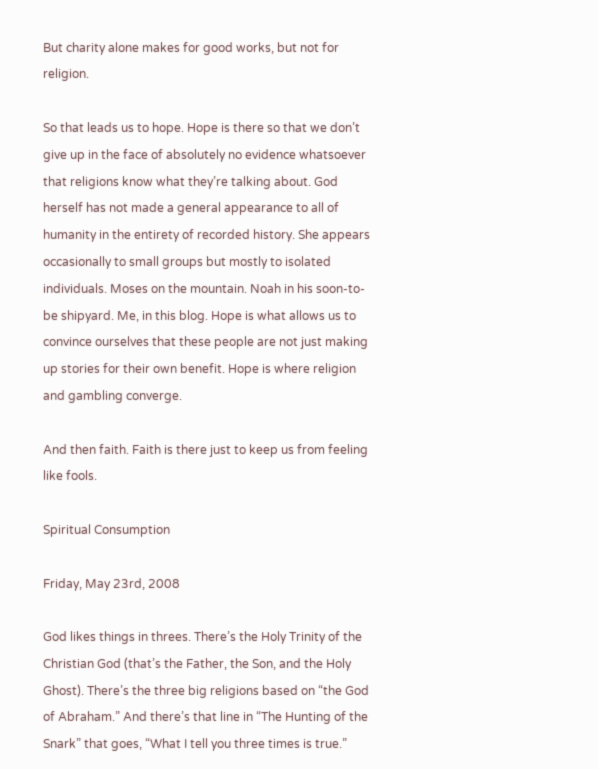But charity alone makes for good works, but not for religion.

So that leads us to hope. Hope is there so that we don’t give up in the face of absolutely no evidence whatsoever that religions know what they’re talking about. God herself has not made a general appearance to all of humanity in the entirety of recorded history. She appears occasionally to small groups but mostly to isolated individuals. Moses on the mountain. Noah in his soon-to-be shipyard. Me, in this blog. Hope is what allows us to convince ourselves that these people are not just making up stories for their own benefit. Hope is where religion and gambling converge.

And then faith. Faith is there just to keep us from feeling like fools.

Spiritual Consumption

Friday, May 23rd, 2008

God likes things in threes. There’s the Holy Trinity of the Christian God (that’s the Father, the Son, and the Holy Ghost). There’s the three big religions based on “the God of Abraham.” And there’s that line in “The Hunting of the Snark” that goes, “What I tell you three times is true.”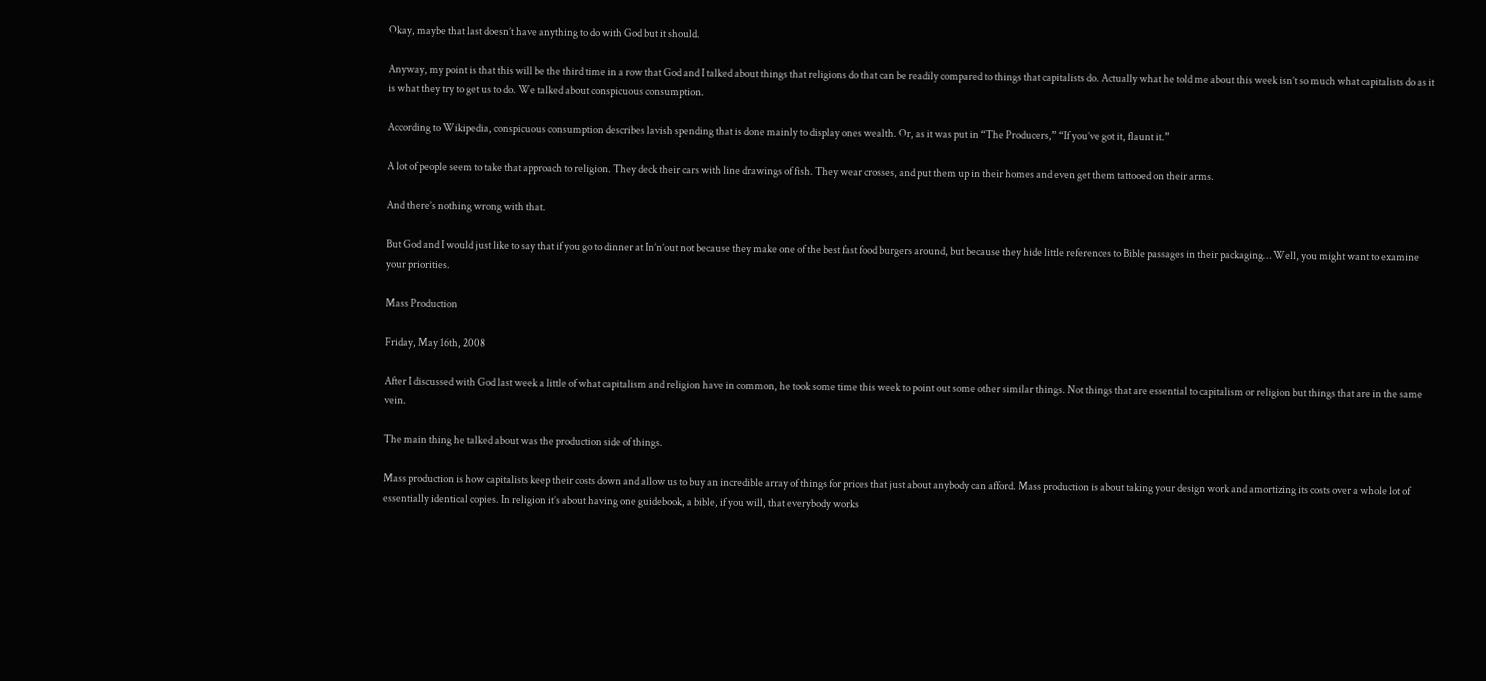Okay, maybe that last doesn’t have anything to do with God but it should.

Anyway, my point is that this will be the third time in a row that God and I talked about things that religions do that can be readily compared to things that capitalists do. Actually what he told me about this week isn’t so much what capitalists do as it is what they try to get us to do. We talked about conspicuous consumption.

According to Wikipedia, conspicuous consumption describes lavish spending that is done mainly to display ones wealth. Or, as it was put in “The Producers,” “If you’ve got it, flaunt it.”

A lot of people seem to take that approach to religion. They deck their cars with line drawings of fish. They wear crosses, and put them up in their homes and even get them tattooed on their arms.

And there’s nothing wrong with that.

But God and I would just like to say that if you go to dinner at In’n’out not because they make one of the best fast food burgers around, but because they hide little references to Bible passages in their packaging… Well, you might want to examine your priorities.

Mass Production

Friday, May 16th, 2008

After I discussed with God last week a little of what capitalism and religion have in common, he took some time this week to point out some other similar things. Not things that are essential to capitalism or religion but things that are in the same vein.

The main thing he talked about was the production side of things.

Mass production is how capitalists keep their costs down and allow us to buy an incredible array of things for prices that just about anybody can afford. Mass production is about taking your design work and amortizing its costs over a whole lot of essentially identical copies. In religion it’s about having one guidebook, a bible, if you will, that everybody works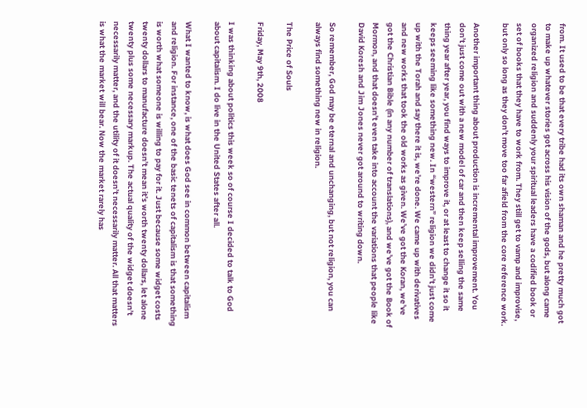from. It used to be that every tribe had its own shaman and he pretty much got to make up whatever stories got across his vision of the gods, but along came organized religion and suddenly your spiritual leaders have a codified book or set of books that they have to work from. They still get to vamp and improvise, but only so long as they don’t move too far afield from the core reference work.

Another important thing about production is incremental improvement. You don’t just come out with a new model of car and then keep selling the same thing year after year, you find ways to improve it, or at least to change it so it keeps seeming like something new. In “western” religion we didn’t just come up with the Torah and say there it is, we’re done. We came up with derivatives and new works that took the old works as given. We’ve got the Koran, we’ve got the Christian Bible (in any number of translations), and we’ve got the Book of Mormon, and that doesn’t even take into account the variations that people like David Koresh and Jim Jones never got around to writing down.

So remember, God may be eternal and unchanging, but not religion, you can always find something new in religion.

The Price of Souls

Friday, May 9th, 2008

I was thinking about politics this week so of course I decided to talk to God about capitalism. I do live in the United States after all.

What I wanted to know, is what does God see in common between capitalism and religion. For instance, one of the basic tenets of capitalism is that something is worth what someone is willing to pay for it. Just because some widget costs twenty dollars to manufacture doesn’t mean it’s worth twenty dollars, let alone twenty plus some necessary markup. The actual quality of the widget doesn’t necessarily matter, and the utility of it doesn’t necessarily matter. All that matters is what the market will bear. Now the market rarely has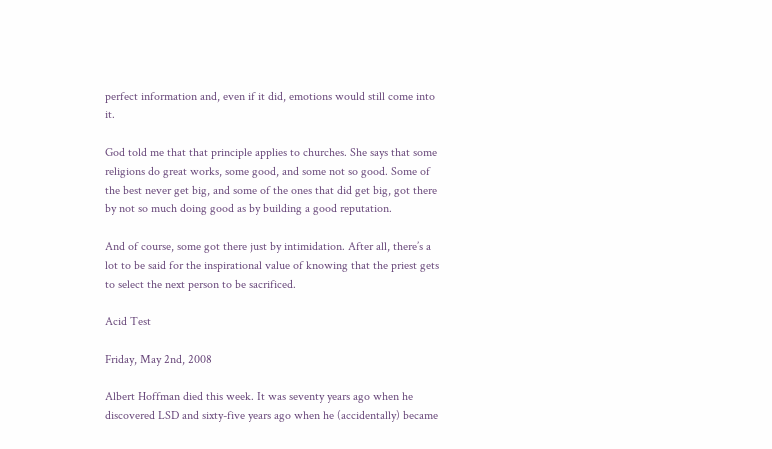perfect information and, even if it did, emotions would still come into it.

God told me that that principle applies to churches. She says that some religions do great works, some good, and some not so good. Some of the best never get big, and some of the ones that did get big, got there by not so much doing good as by building a good reputation.

And of course, some got there just by intimidation. After all, there’s a lot to be said for the inspirational value of knowing that the priest gets to select the next person to be sacrificed.

Acid Test

Friday, May 2nd, 2008

Albert Hoffman died this week. It was seventy years ago when he discovered LSD and sixty-five years ago when he (accidentally) became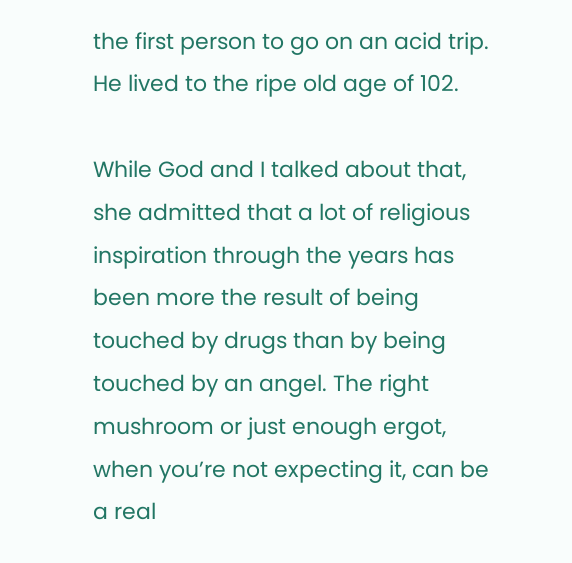the first person to go on an acid trip. He lived to the ripe old age of 102.

While God and I talked about that, she admitted that a lot of religious inspiration through the years has been more the result of being touched by drugs than by being touched by an angel. The right mushroom or just enough ergot, when you’re not expecting it, can be a real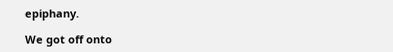epiphany.

We got off onto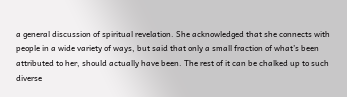a general discussion of spiritual revelation. She acknowledged that she connects with people in a wide variety of ways, but said that only a small fraction of what’s been attributed to her, should actually have been. The rest of it can be chalked up to such diverse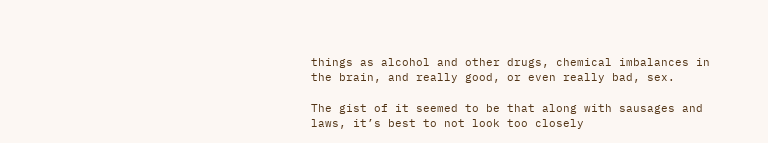things as alcohol and other drugs, chemical imbalances in the brain, and really good, or even really bad, sex.

The gist of it seemed to be that along with sausages and laws, it’s best to not look too closely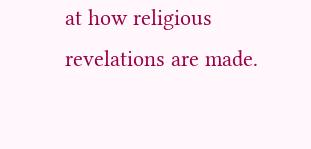at how religious revelations are made.